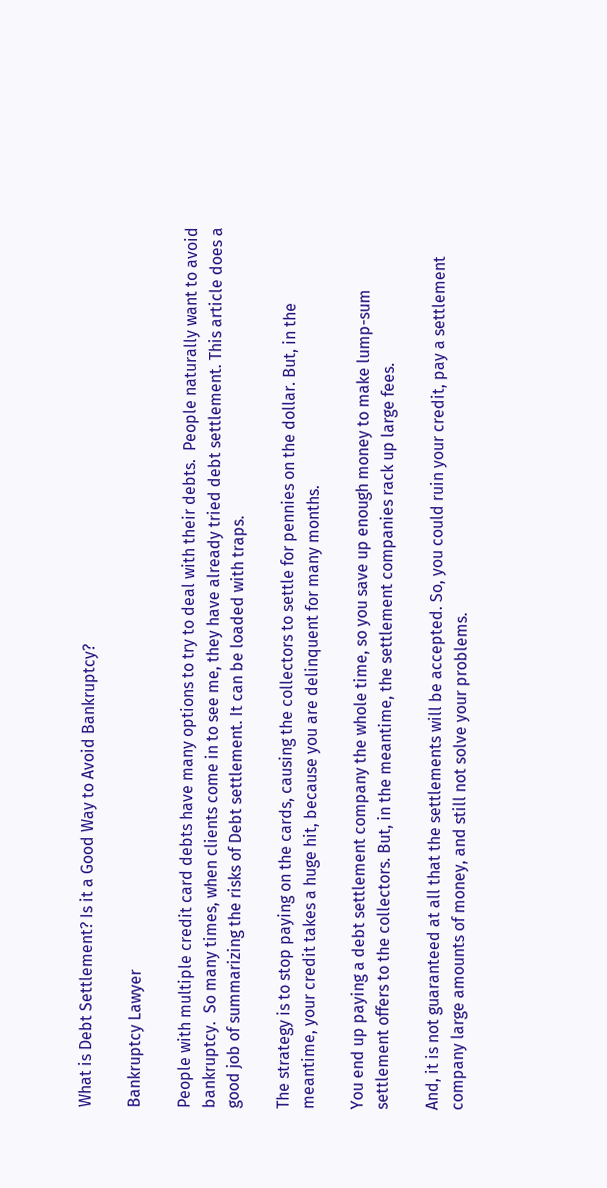What is Debt Settlement? Is it a Good Way to Avoid Bankruptcy?

Bankruptcy Lawyer

People with multiple credit card debts have many options to try to deal with their debts.  People naturally want to avoid bankruptcy.  So many times, when clients come in to see me, they have already tried debt settlement. This article does a good job of summarizing the risks of Debt settlement. It can be loaded with traps.

The strategy is to stop paying on the cards, causing the collectors to settle for pennies on the dollar. But, in the meantime, your credit takes a huge hit, because you are delinquent for many months.

You end up paying a debt settlement company the whole time, so you save up enough money to make lump-sum settlement offers to the collectors. But, in the meantime, the settlement companies rack up large fees.

And, it is not guaranteed at all that the settlements will be accepted. So, you could ruin your credit, pay a settlement company large amounts of money, and still not solve your problems.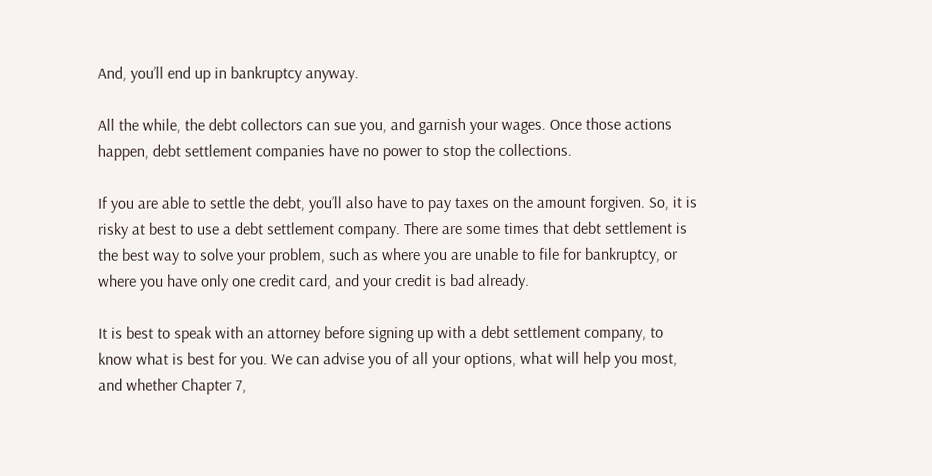And, you’ll end up in bankruptcy anyway.

All the while, the debt collectors can sue you, and garnish your wages. Once those actions happen, debt settlement companies have no power to stop the collections.

If you are able to settle the debt, you’ll also have to pay taxes on the amount forgiven. So, it is risky at best to use a debt settlement company. There are some times that debt settlement is the best way to solve your problem, such as where you are unable to file for bankruptcy, or where you have only one credit card, and your credit is bad already.

It is best to speak with an attorney before signing up with a debt settlement company, to know what is best for you. We can advise you of all your options, what will help you most, and whether Chapter 7,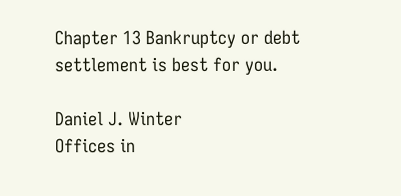Chapter 13 Bankruptcy or debt settlement is best for you.

Daniel J. Winter
Offices in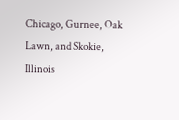Chicago, Gurnee, Oak Lawn, and Skokie, Illinois